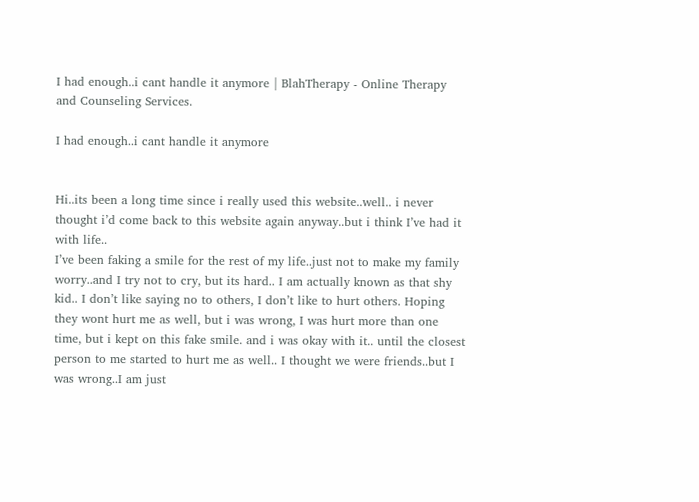I had enough..i cant handle it anymore | BlahTherapy - Online Therapy and Counseling Services.

I had enough..i cant handle it anymore


Hi..its been a long time since i really used this website..well.. i never thought i’d come back to this website again anyway..but i think I’ve had it with life..
I’ve been faking a smile for the rest of my life..just not to make my family worry..and I try not to cry, but its hard.. I am actually known as that shy kid.. I don’t like saying no to others, I don’t like to hurt others. Hoping they wont hurt me as well, but i was wrong, I was hurt more than one time, but i kept on this fake smile. and i was okay with it.. until the closest person to me started to hurt me as well.. I thought we were friends..but I was wrong..I am just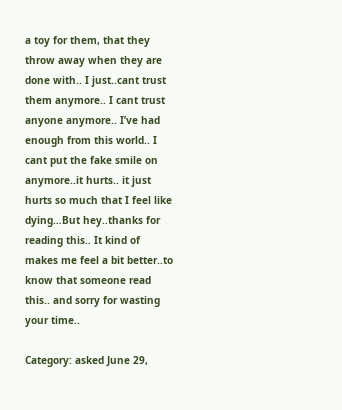a toy for them, that they throw away when they are done with.. I just..cant trust them anymore.. I cant trust anyone anymore.. I’ve had enough from this world.. I cant put the fake smile on anymore..it hurts.. it just hurts so much that I feel like dying…But hey..thanks for reading this.. It kind of makes me feel a bit better..to know that someone read this.. and sorry for wasting your time..

Category: asked June 29,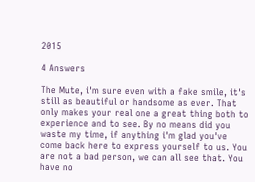2015

4 Answers

The Mute, i'm sure even with a fake smile, it's still as beautiful or handsome as ever. That only makes your real one a great thing both to experience and to see. By no means did you waste my time, if anything i'm glad you've come back here to express yourself to us. You are not a bad person, we can all see that. You have no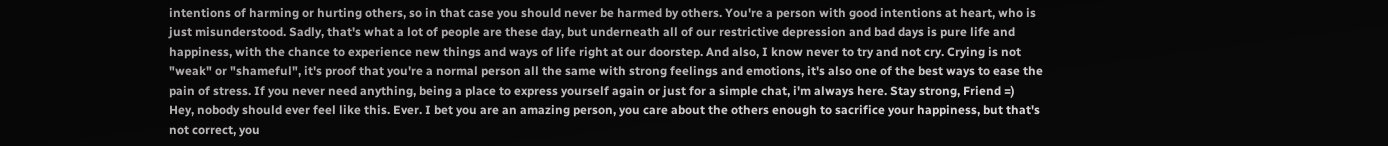intentions of harming or hurting others, so in that case you should never be harmed by others. You're a person with good intentions at heart, who is just misunderstood. Sadly, that's what a lot of people are these day, but underneath all of our restrictive depression and bad days is pure life and happiness, with the chance to experience new things and ways of life right at our doorstep. And also, I know never to try and not cry. Crying is not "weak" or "shameful", it's proof that you're a normal person all the same with strong feelings and emotions, it's also one of the best ways to ease the pain of stress. If you never need anything, being a place to express yourself again or just for a simple chat, i'm always here. Stay strong, Friend =)
Hey, nobody should ever feel like this. Ever. I bet you are an amazing person, you care about the others enough to sacrifice your happiness, but that's not correct, you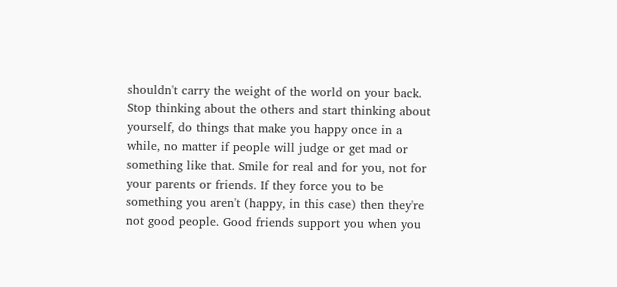shouldn't carry the weight of the world on your back. Stop thinking about the others and start thinking about yourself, do things that make you happy once in a while, no matter if people will judge or get mad or something like that. Smile for real and for you, not for your parents or friends. If they force you to be something you aren't (happy, in this case) then they're not good people. Good friends support you when you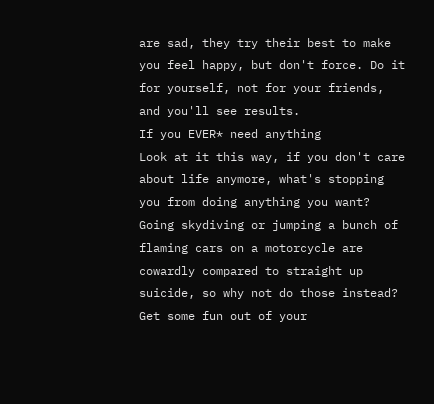are sad, they try their best to make you feel happy, but don't force. Do it for yourself, not for your friends, and you'll see results.
If you EVER* need anything
Look at it this way, if you don't care about life anymore, what's stopping you from doing anything you want? Going skydiving or jumping a bunch of flaming cars on a motorcycle are cowardly compared to straight up suicide, so why not do those instead? Get some fun out of your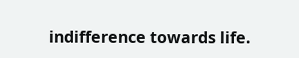indifference towards life.